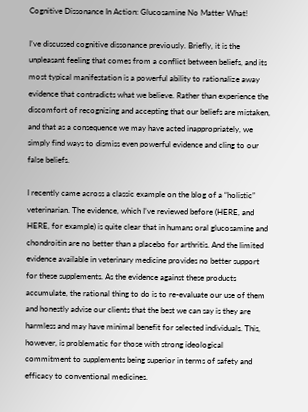Cognitive Dissonance In Action: Glucosamine No Matter What!

I’ve discussed cognitive dissonance previously. Briefly, it is the unpleasant feeling that comes from a conflict between beliefs, and its most typical manifestation is a powerful ability to rationalize away evidence that contradicts what we believe. Rather than experience the discomfort of recognizing and accepting that our beliefs are mistaken, and that as a consequence we may have acted inappropriately, we simply find ways to dismiss even powerful evidence and cling to our false beliefs.

I recently came across a classic example on the blog of a “holistic” veterinarian. The evidence, which I’ve reviewed before (HERE, and HERE, for example) is quite clear that in humans oral glucosamine and chondroitin are no better than a placebo for arthritis. And the limited evidence available in veterinary medicine provides no better support for these supplements. As the evidence against these products accumulate, the rational thing to do is to re-evaluate our use of them and honestly advise our clients that the best we can say is they are harmless and may have minimal benefit for selected individuals. This, however, is problematic for those with strong ideological commitment to supplements being superior in terms of safety and efficacy to conventional medicines.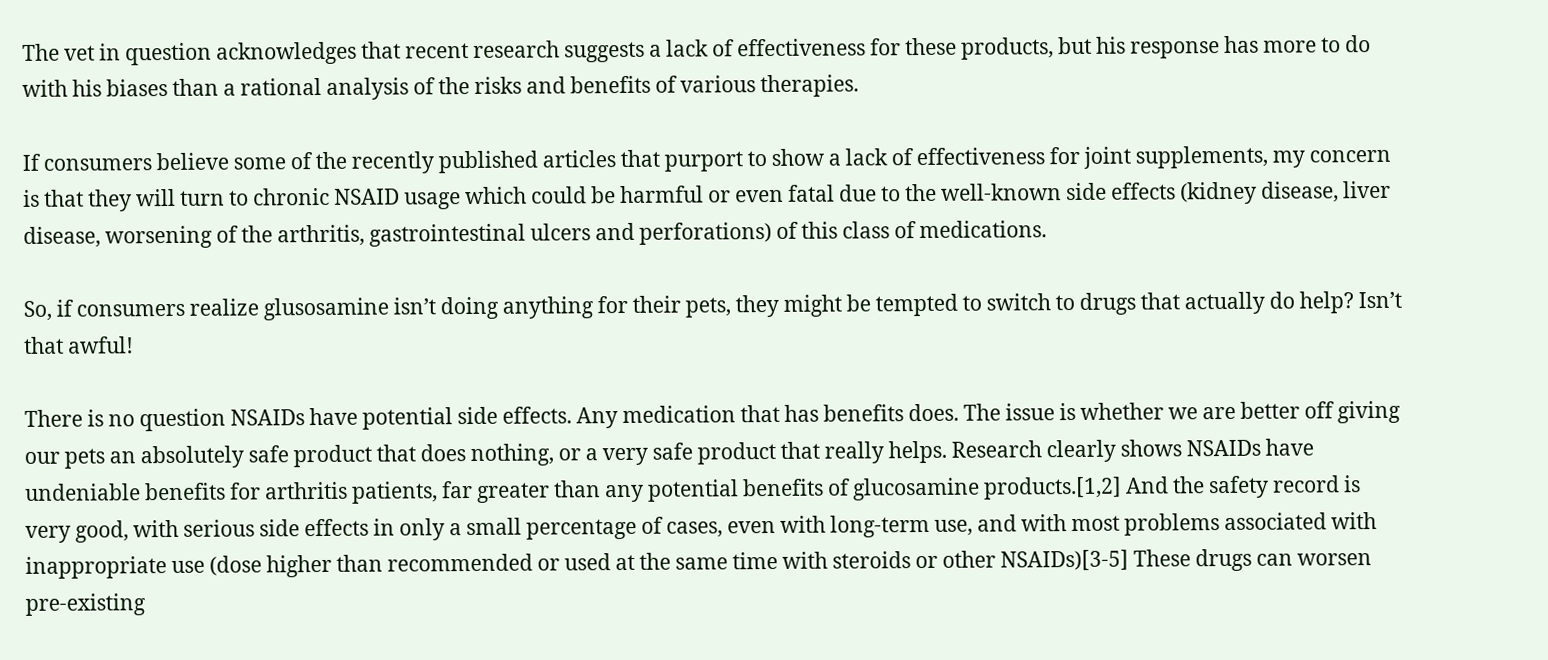The vet in question acknowledges that recent research suggests a lack of effectiveness for these products, but his response has more to do with his biases than a rational analysis of the risks and benefits of various therapies.

If consumers believe some of the recently published articles that purport to show a lack of effectiveness for joint supplements, my concern is that they will turn to chronic NSAID usage which could be harmful or even fatal due to the well-known side effects (kidney disease, liver disease, worsening of the arthritis, gastrointestinal ulcers and perforations) of this class of medications.

So, if consumers realize glusosamine isn’t doing anything for their pets, they might be tempted to switch to drugs that actually do help? Isn’t that awful!

There is no question NSAIDs have potential side effects. Any medication that has benefits does. The issue is whether we are better off giving our pets an absolutely safe product that does nothing, or a very safe product that really helps. Research clearly shows NSAIDs have undeniable benefits for arthritis patients, far greater than any potential benefits of glucosamine products.[1,2] And the safety record is very good, with serious side effects in only a small percentage of cases, even with long-term use, and with most problems associated with inappropriate use (dose higher than recommended or used at the same time with steroids or other NSAIDs)[3-5] These drugs can worsen pre-existing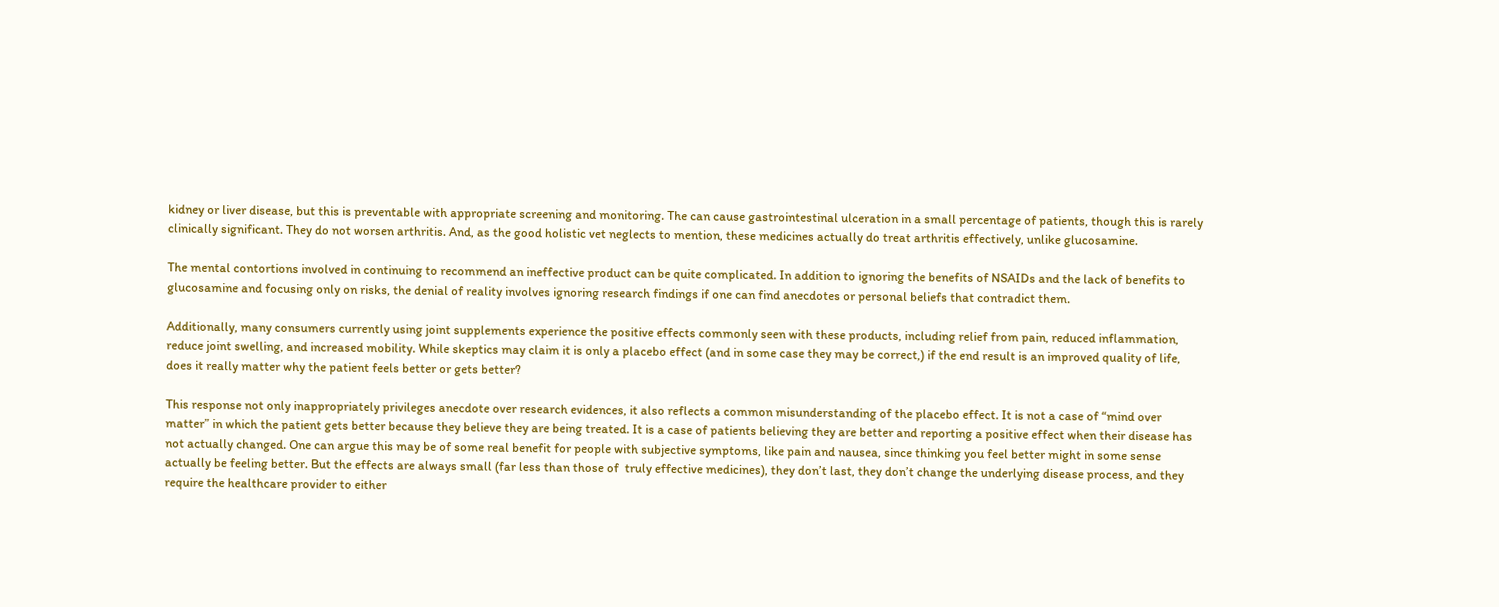kidney or liver disease, but this is preventable with appropriate screening and monitoring. The can cause gastrointestinal ulceration in a small percentage of patients, though this is rarely clinically significant. They do not worsen arthritis. And, as the good holistic vet neglects to mention, these medicines actually do treat arthritis effectively, unlike glucosamine.

The mental contortions involved in continuing to recommend an ineffective product can be quite complicated. In addition to ignoring the benefits of NSAIDs and the lack of benefits to glucosamine and focusing only on risks, the denial of reality involves ignoring research findings if one can find anecdotes or personal beliefs that contradict them.

Additionally, many consumers currently using joint supplements experience the positive effects commonly seen with these products, including relief from pain, reduced inflammation, reduce joint swelling, and increased mobility. While skeptics may claim it is only a placebo effect (and in some case they may be correct,) if the end result is an improved quality of life, does it really matter why the patient feels better or gets better?

This response not only inappropriately privileges anecdote over research evidences, it also reflects a common misunderstanding of the placebo effect. It is not a case of “mind over matter” in which the patient gets better because they believe they are being treated. It is a case of patients believing they are better and reporting a positive effect when their disease has not actually changed. One can argue this may be of some real benefit for people with subjective symptoms, like pain and nausea, since thinking you feel better might in some sense actually be feeling better. But the effects are always small (far less than those of  truly effective medicines), they don’t last, they don’t change the underlying disease process, and they require the healthcare provider to either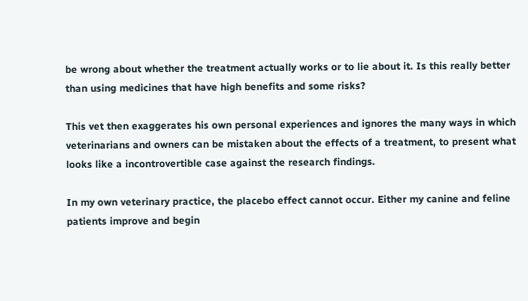be wrong about whether the treatment actually works or to lie about it. Is this really better than using medicines that have high benefits and some risks?

This vet then exaggerates his own personal experiences and ignores the many ways in which veterinarians and owners can be mistaken about the effects of a treatment, to present what looks like a incontrovertible case against the research findings.

In my own veterinary practice, the placebo effect cannot occur. Either my canine and feline patients improve and begin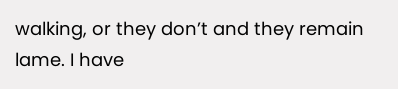walking, or they don’t and they remain lame. I have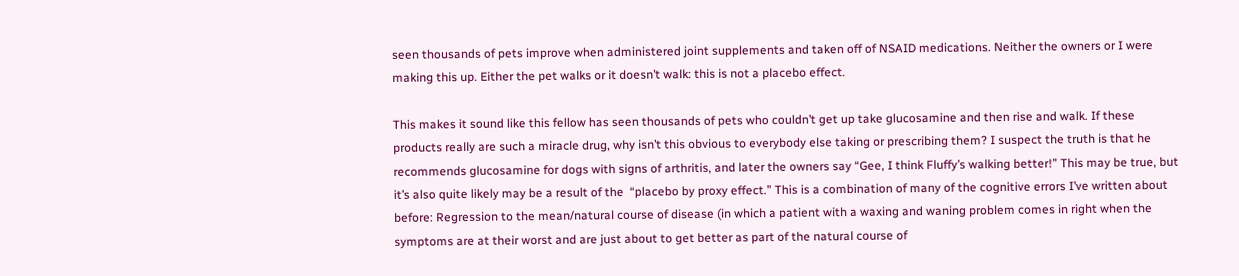seen thousands of pets improve when administered joint supplements and taken off of NSAID medications. Neither the owners or I were making this up. Either the pet walks or it doesn’t walk: this is not a placebo effect.

This makes it sound like this fellow has seen thousands of pets who couldn’t get up take glucosamine and then rise and walk. If these products really are such a miracle drug, why isn’t this obvious to everybody else taking or prescribing them? I suspect the truth is that he recommends glucosamine for dogs with signs of arthritis, and later the owners say “Gee, I think Fluffy’s walking better!” This may be true, but it’s also quite likely may be a result of the  “placebo by proxy effect.” This is a combination of many of the cognitive errors I’ve written about before: Regression to the mean/natural course of disease (in which a patient with a waxing and waning problem comes in right when the symptoms are at their worst and are just about to get better as part of the natural course of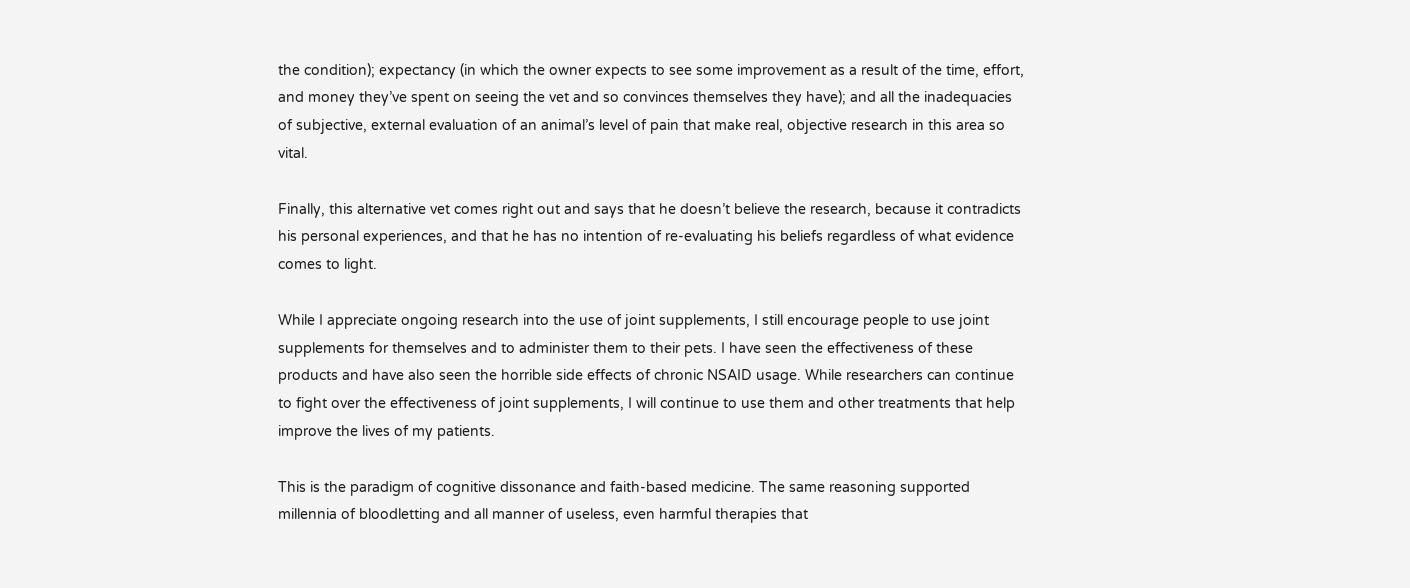the condition); expectancy (in which the owner expects to see some improvement as a result of the time, effort, and money they’ve spent on seeing the vet and so convinces themselves they have); and all the inadequacies of subjective, external evaluation of an animal’s level of pain that make real, objective research in this area so vital.

Finally, this alternative vet comes right out and says that he doesn’t believe the research, because it contradicts his personal experiences, and that he has no intention of re-evaluating his beliefs regardless of what evidence comes to light.

While I appreciate ongoing research into the use of joint supplements, I still encourage people to use joint supplements for themselves and to administer them to their pets. I have seen the effectiveness of these products and have also seen the horrible side effects of chronic NSAID usage. While researchers can continue to fight over the effectiveness of joint supplements, I will continue to use them and other treatments that help improve the lives of my patients.

This is the paradigm of cognitive dissonance and faith-based medicine. The same reasoning supported millennia of bloodletting and all manner of useless, even harmful therapies that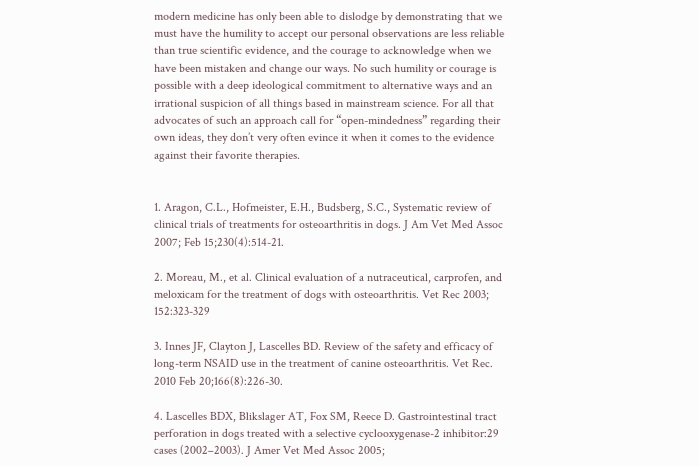modern medicine has only been able to dislodge by demonstrating that we must have the humility to accept our personal observations are less reliable than true scientific evidence, and the courage to acknowledge when we have been mistaken and change our ways. No such humility or courage is possible with a deep ideological commitment to alternative ways and an irrational suspicion of all things based in mainstream science. For all that advocates of such an approach call for “open-mindedness” regarding their own ideas, they don’t very often evince it when it comes to the evidence against their favorite therapies.


1. Aragon, C.L., Hofmeister, E.H., Budsberg, S.C., Systematic review of clinical trials of treatments for osteoarthritis in dogs. J Am Vet Med Assoc 2007; Feb 15;230(4):514-21.

2. Moreau, M., et al. Clinical evaluation of a nutraceutical, carprofen, and meloxicam for the treatment of dogs with osteoarthritis. Vet Rec 2003; 152:323-329

3. Innes JF, Clayton J, Lascelles BD. Review of the safety and efficacy of long-term NSAID use in the treatment of canine osteoarthritis. Vet Rec. 2010 Feb 20;166(8):226-30.

4. Lascelles BDX, Blikslager AT, Fox SM, Reece D. Gastrointestinal tract perforation in dogs treated with a selective cyclooxygenase-2 inhibitor:29 cases (2002–2003). J Amer Vet Med Assoc 2005;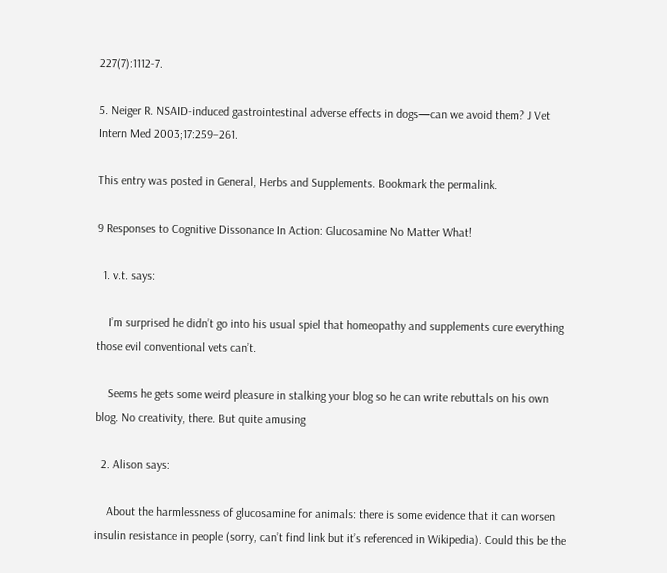227(7):1112-7.

5. Neiger R. NSAID-induced gastrointestinal adverse effects in dogs—can we avoid them? J Vet Intern Med 2003;17:259–261.

This entry was posted in General, Herbs and Supplements. Bookmark the permalink.

9 Responses to Cognitive Dissonance In Action: Glucosamine No Matter What!

  1. v.t. says:

    I’m surprised he didn’t go into his usual spiel that homeopathy and supplements cure everything those evil conventional vets can’t.

    Seems he gets some weird pleasure in stalking your blog so he can write rebuttals on his own blog. No creativity, there. But quite amusing

  2. Alison says:

    About the harmlessness of glucosamine for animals: there is some evidence that it can worsen insulin resistance in people (sorry, can’t find link but it’s referenced in Wikipedia). Could this be the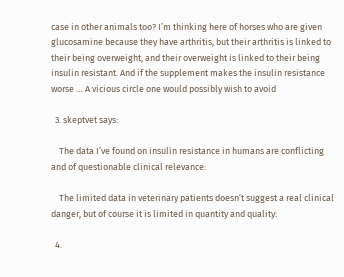case in other animals too? I’m thinking here of horses who are given glucosamine because they have arthritis, but their arthritis is linked to their being overweight, and their overweight is linked to their being insulin resistant. And if the supplement makes the insulin resistance worse … A vicious circle one would possibly wish to avoid

  3. skeptvet says:

    The data I’ve found on insulin resistance in humans are conflicting and of questionable clinical relevance:

    The limited data in veterinary patients doesn’t suggest a real clinical danger, but of course it is limited in quantity and quality:

  4.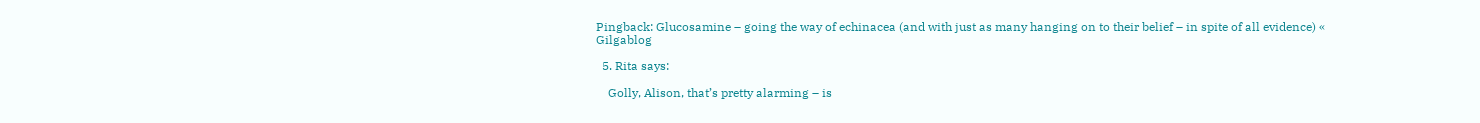Pingback: Glucosamine – going the way of echinacea (and with just as many hanging on to their belief – in spite of all evidence) « Gilgablog

  5. Rita says:

    Golly, Alison, that’s pretty alarming – is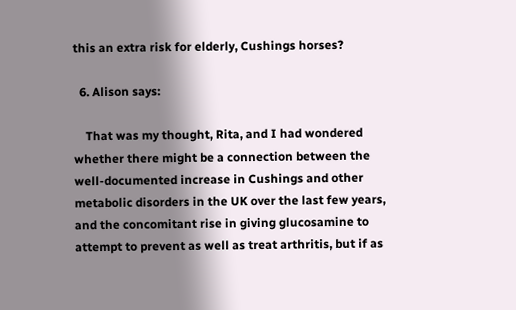this an extra risk for elderly, Cushings horses?

  6. Alison says:

    That was my thought, Rita, and I had wondered whether there might be a connection between the well-documented increase in Cushings and other metabolic disorders in the UK over the last few years, and the concomitant rise in giving glucosamine to attempt to prevent as well as treat arthritis, but if as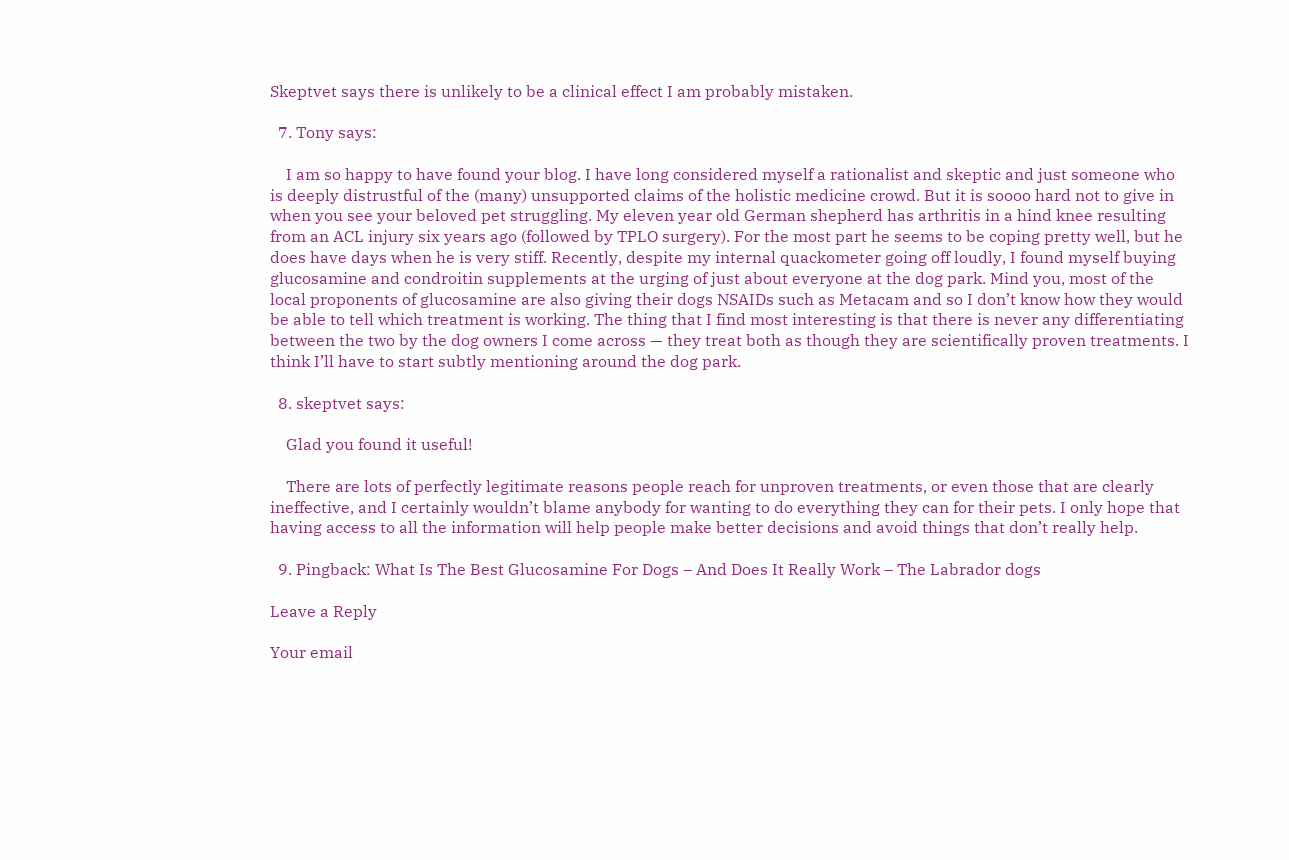Skeptvet says there is unlikely to be a clinical effect I am probably mistaken.

  7. Tony says:

    I am so happy to have found your blog. I have long considered myself a rationalist and skeptic and just someone who is deeply distrustful of the (many) unsupported claims of the holistic medicine crowd. But it is soooo hard not to give in when you see your beloved pet struggling. My eleven year old German shepherd has arthritis in a hind knee resulting from an ACL injury six years ago (followed by TPLO surgery). For the most part he seems to be coping pretty well, but he does have days when he is very stiff. Recently, despite my internal quackometer going off loudly, I found myself buying glucosamine and condroitin supplements at the urging of just about everyone at the dog park. Mind you, most of the local proponents of glucosamine are also giving their dogs NSAIDs such as Metacam and so I don’t know how they would be able to tell which treatment is working. The thing that I find most interesting is that there is never any differentiating between the two by the dog owners I come across — they treat both as though they are scientifically proven treatments. I think I’ll have to start subtly mentioning around the dog park.

  8. skeptvet says:

    Glad you found it useful!

    There are lots of perfectly legitimate reasons people reach for unproven treatments, or even those that are clearly ineffective, and I certainly wouldn’t blame anybody for wanting to do everything they can for their pets. I only hope that having access to all the information will help people make better decisions and avoid things that don’t really help.

  9. Pingback: What Is The Best Glucosamine For Dogs – And Does It Really Work – The Labrador dogs

Leave a Reply

Your email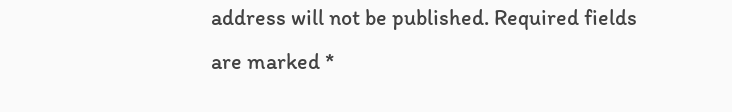address will not be published. Required fields are marked *